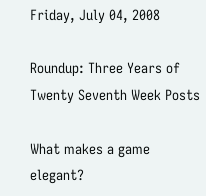Friday, July 04, 2008

Roundup: Three Years of Twenty Seventh Week Posts

What makes a game elegant?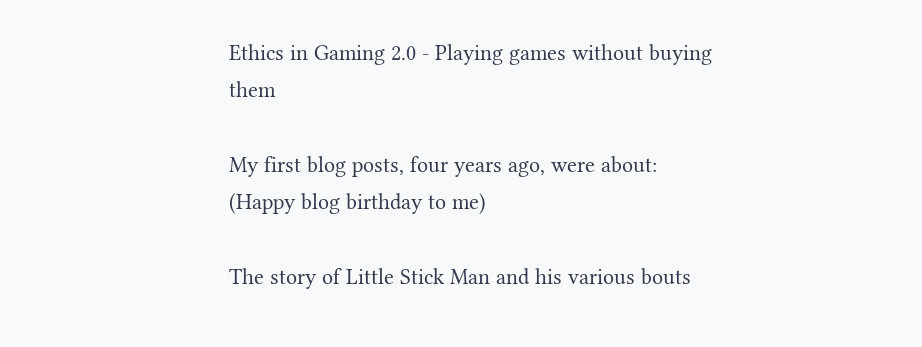Ethics in Gaming 2.0 - Playing games without buying them

My first blog posts, four years ago, were about:
(Happy blog birthday to me)

The story of Little Stick Man and his various bouts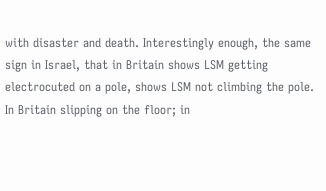with disaster and death. Interestingly enough, the same sign in Israel, that in Britain shows LSM getting electrocuted on a pole, shows LSM not climbing the pole. In Britain slipping on the floor; in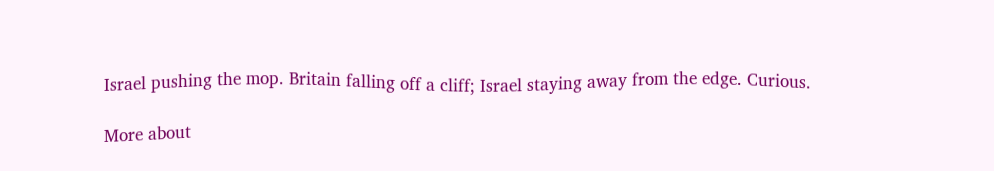Israel pushing the mop. Britain falling off a cliff; Israel staying away from the edge. Curious.

More about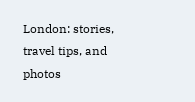London: stories, travel tips, and photos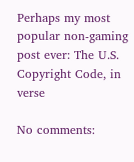Perhaps my most popular non-gaming post ever: The U.S. Copyright Code, in verse

No comments: